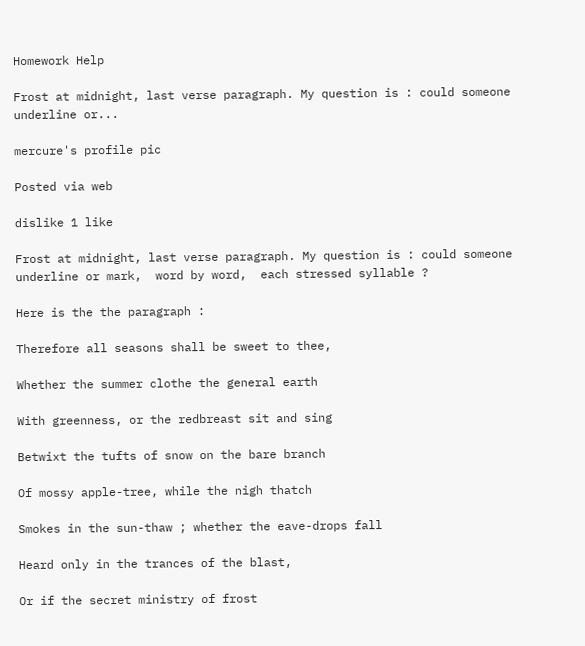Homework Help

Frost at midnight, last verse paragraph. My question is : could someone underline or...

mercure's profile pic

Posted via web

dislike 1 like

Frost at midnight, last verse paragraph. My question is : could someone underline or mark,  word by word,  each stressed syllable ?

Here is the the paragraph :

Therefore all seasons shall be sweet to thee,

Whether the summer clothe the general earth

With greenness, or the redbreast sit and sing

Betwixt the tufts of snow on the bare branch

Of mossy apple-tree, while the nigh thatch

Smokes in the sun-thaw ; whether the eave-drops fall

Heard only in the trances of the blast,

Or if the secret ministry of frost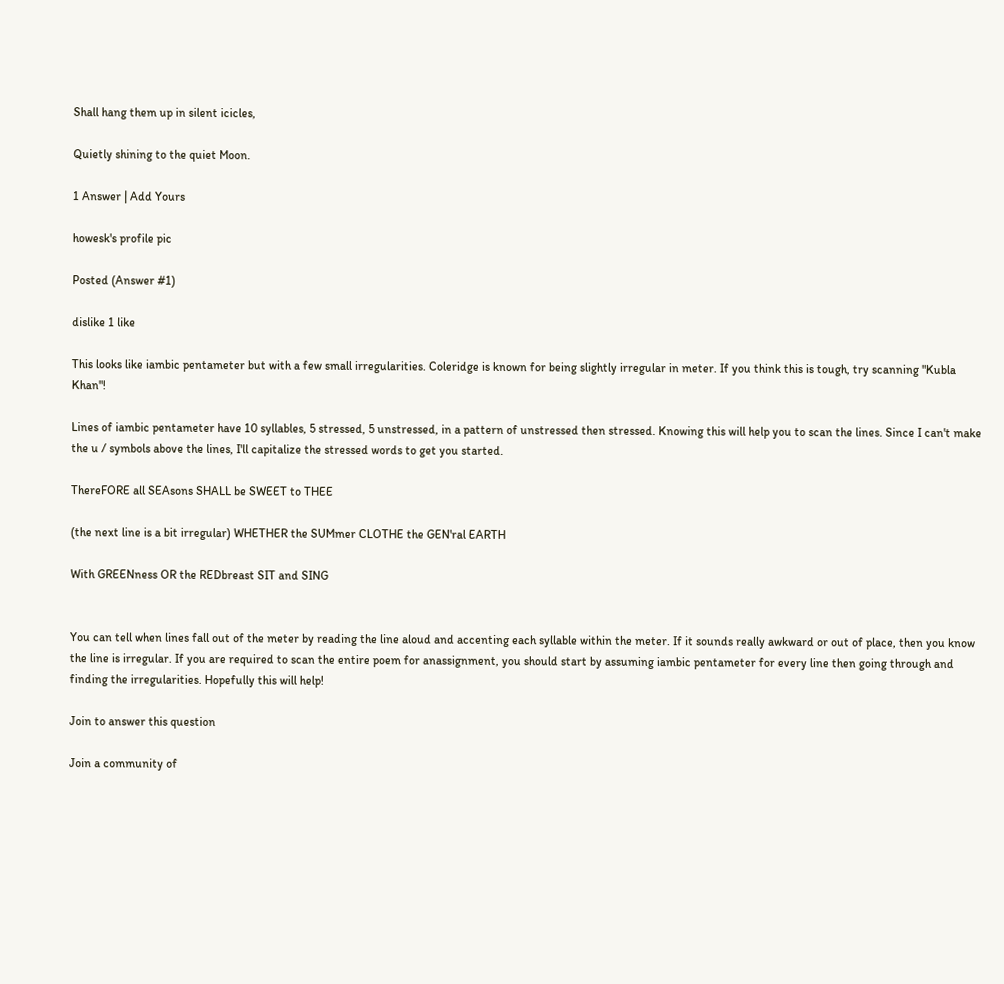Shall hang them up in silent icicles,

Quietly shining to the quiet Moon.

1 Answer | Add Yours

howesk's profile pic

Posted (Answer #1)

dislike 1 like

This looks like iambic pentameter but with a few small irregularities. Coleridge is known for being slightly irregular in meter. If you think this is tough, try scanning "Kubla Khan"!

Lines of iambic pentameter have 10 syllables, 5 stressed, 5 unstressed, in a pattern of unstressed then stressed. Knowing this will help you to scan the lines. Since I can't make the u / symbols above the lines, I'll capitalize the stressed words to get you started.

ThereFORE all SEAsons SHALL be SWEET to THEE

(the next line is a bit irregular) WHETHER the SUMmer CLOTHE the GEN'ral EARTH

With GREENness OR the REDbreast SIT and SING


You can tell when lines fall out of the meter by reading the line aloud and accenting each syllable within the meter. If it sounds really awkward or out of place, then you know the line is irregular. If you are required to scan the entire poem for anassignment, you should start by assuming iambic pentameter for every line then going through and finding the irregularities. Hopefully this will help!

Join to answer this question

Join a community of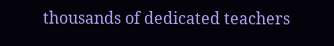thousands of dedicated teachers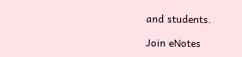and students.

Join eNotes